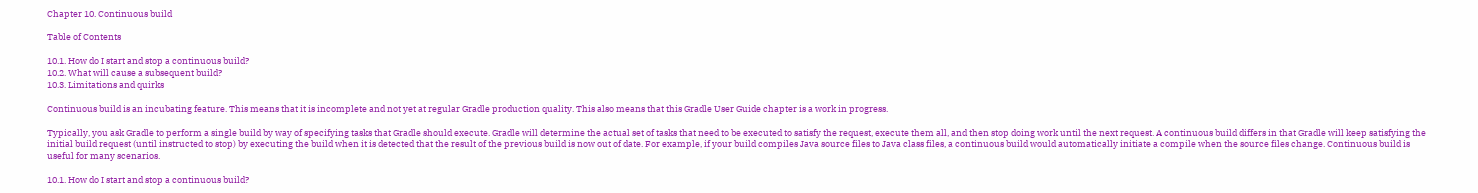Chapter 10. Continuous build

Table of Contents

10.1. How do I start and stop a continuous build?
10.2. What will cause a subsequent build?
10.3. Limitations and quirks

Continuous build is an incubating feature. This means that it is incomplete and not yet at regular Gradle production quality. This also means that this Gradle User Guide chapter is a work in progress.

Typically, you ask Gradle to perform a single build by way of specifying tasks that Gradle should execute. Gradle will determine the actual set of tasks that need to be executed to satisfy the request, execute them all, and then stop doing work until the next request. A continuous build differs in that Gradle will keep satisfying the initial build request (until instructed to stop) by executing the build when it is detected that the result of the previous build is now out of date. For example, if your build compiles Java source files to Java class files, a continuous build would automatically initiate a compile when the source files change. Continuous build is useful for many scenarios.

10.1. How do I start and stop a continuous build?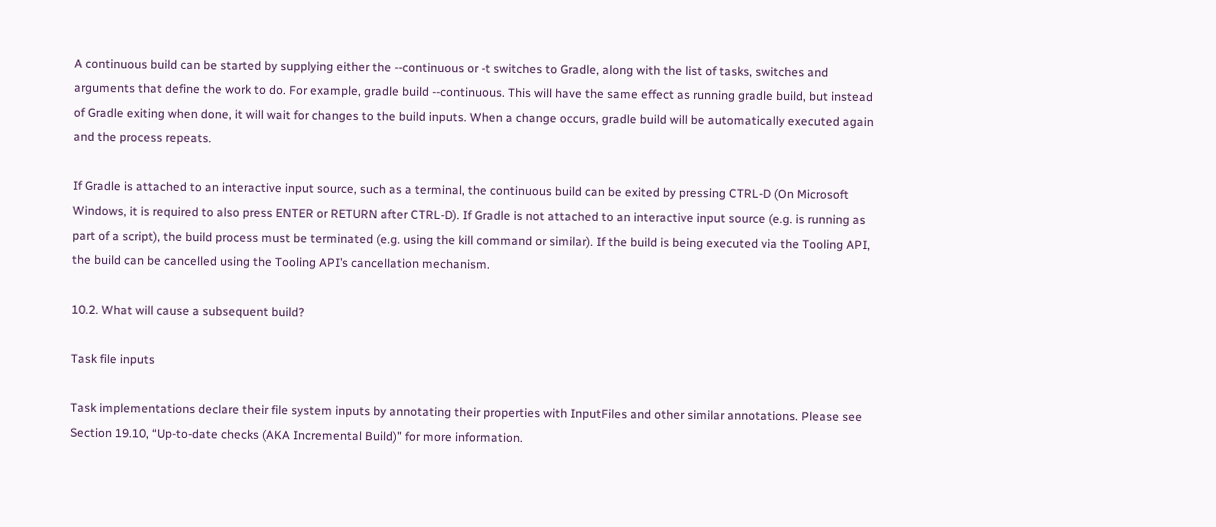A continuous build can be started by supplying either the --continuous or -t switches to Gradle, along with the list of tasks, switches and arguments that define the work to do. For example, gradle build --continuous. This will have the same effect as running gradle build, but instead of Gradle exiting when done, it will wait for changes to the build inputs. When a change occurs, gradle build will be automatically executed again and the process repeats.

If Gradle is attached to an interactive input source, such as a terminal, the continuous build can be exited by pressing CTRL-D (On Microsoft Windows, it is required to also press ENTER or RETURN after CTRL-D). If Gradle is not attached to an interactive input source (e.g. is running as part of a script), the build process must be terminated (e.g. using the kill command or similar). If the build is being executed via the Tooling API, the build can be cancelled using the Tooling API’s cancellation mechanism.

10.2. What will cause a subsequent build?

Task file inputs

Task implementations declare their file system inputs by annotating their properties with InputFiles and other similar annotations. Please see Section 19.10, “Up-to-date checks (AKA Incremental Build)” for more information.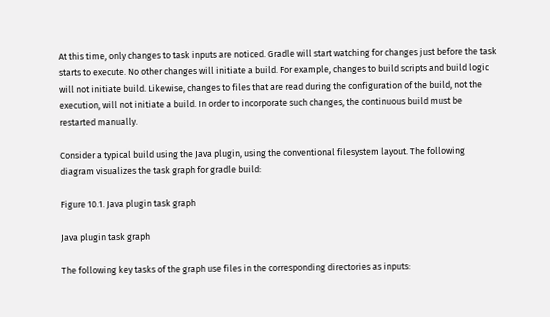At this time, only changes to task inputs are noticed. Gradle will start watching for changes just before the task starts to execute. No other changes will initiate a build. For example, changes to build scripts and build logic will not initiate build. Likewise, changes to files that are read during the configuration of the build, not the execution, will not initiate a build. In order to incorporate such changes, the continuous build must be restarted manually.

Consider a typical build using the Java plugin, using the conventional filesystem layout. The following diagram visualizes the task graph for gradle build:

Figure 10.1. Java plugin task graph

Java plugin task graph

The following key tasks of the graph use files in the corresponding directories as inputs: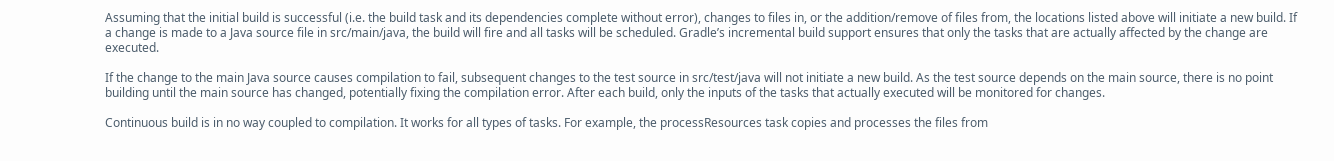Assuming that the initial build is successful (i.e. the build task and its dependencies complete without error), changes to files in, or the addition/remove of files from, the locations listed above will initiate a new build. If a change is made to a Java source file in src/main/java, the build will fire and all tasks will be scheduled. Gradle’s incremental build support ensures that only the tasks that are actually affected by the change are executed.

If the change to the main Java source causes compilation to fail, subsequent changes to the test source in src/test/java will not initiate a new build. As the test source depends on the main source, there is no point building until the main source has changed, potentially fixing the compilation error. After each build, only the inputs of the tasks that actually executed will be monitored for changes.

Continuous build is in no way coupled to compilation. It works for all types of tasks. For example, the processResources task copies and processes the files from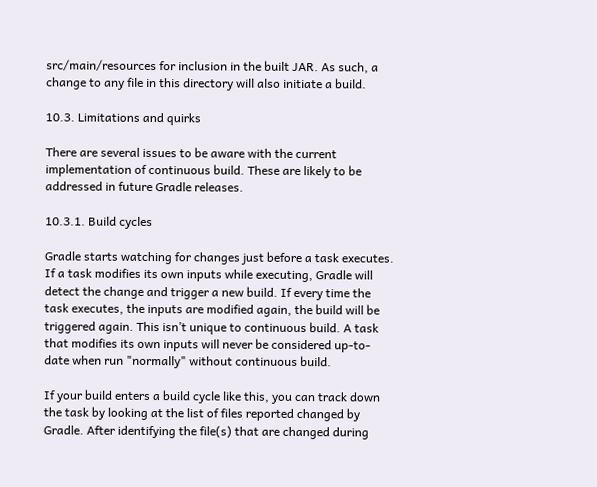src/main/resources for inclusion in the built JAR. As such, a change to any file in this directory will also initiate a build.

10.3. Limitations and quirks

There are several issues to be aware with the current implementation of continuous build. These are likely to be addressed in future Gradle releases.

10.3.1. Build cycles

Gradle starts watching for changes just before a task executes. If a task modifies its own inputs while executing, Gradle will detect the change and trigger a new build. If every time the task executes, the inputs are modified again, the build will be triggered again. This isn’t unique to continuous build. A task that modifies its own inputs will never be considered up-to-date when run "normally" without continuous build.

If your build enters a build cycle like this, you can track down the task by looking at the list of files reported changed by Gradle. After identifying the file(s) that are changed during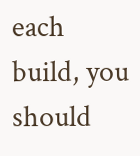each build, you should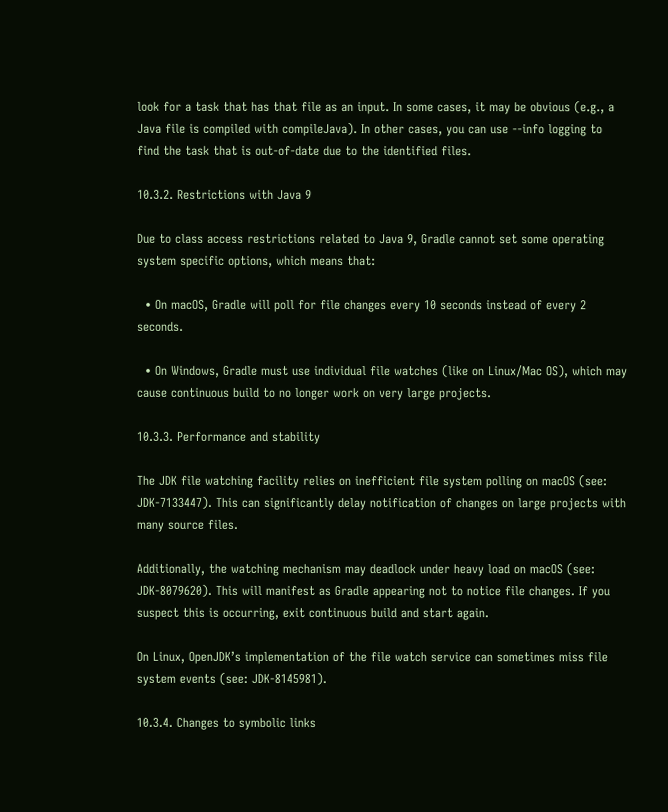look for a task that has that file as an input. In some cases, it may be obvious (e.g., a Java file is compiled with compileJava). In other cases, you can use --info logging to find the task that is out-of-date due to the identified files.

10.3.2. Restrictions with Java 9

Due to class access restrictions related to Java 9, Gradle cannot set some operating system specific options, which means that:

  • On macOS, Gradle will poll for file changes every 10 seconds instead of every 2 seconds.

  • On Windows, Gradle must use individual file watches (like on Linux/Mac OS), which may cause continuous build to no longer work on very large projects.

10.3.3. Performance and stability

The JDK file watching facility relies on inefficient file system polling on macOS (see: JDK-7133447). This can significantly delay notification of changes on large projects with many source files.

Additionally, the watching mechanism may deadlock under heavy load on macOS (see: JDK-8079620). This will manifest as Gradle appearing not to notice file changes. If you suspect this is occurring, exit continuous build and start again.

On Linux, OpenJDK’s implementation of the file watch service can sometimes miss file system events (see: JDK-8145981).

10.3.4. Changes to symbolic links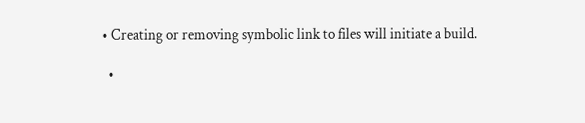• Creating or removing symbolic link to files will initiate a build.

  •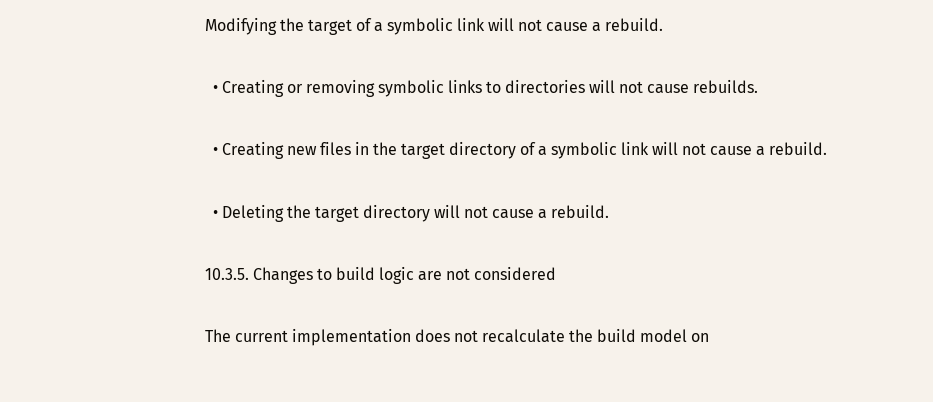Modifying the target of a symbolic link will not cause a rebuild.

  • Creating or removing symbolic links to directories will not cause rebuilds.

  • Creating new files in the target directory of a symbolic link will not cause a rebuild.

  • Deleting the target directory will not cause a rebuild.

10.3.5. Changes to build logic are not considered

The current implementation does not recalculate the build model on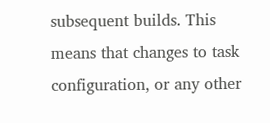subsequent builds. This means that changes to task configuration, or any other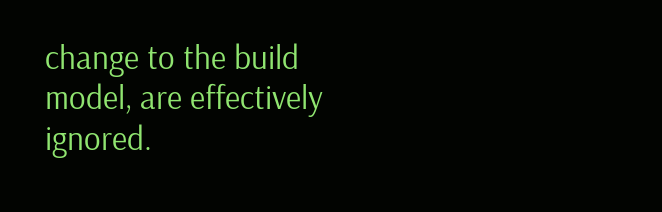change to the build model, are effectively ignored.